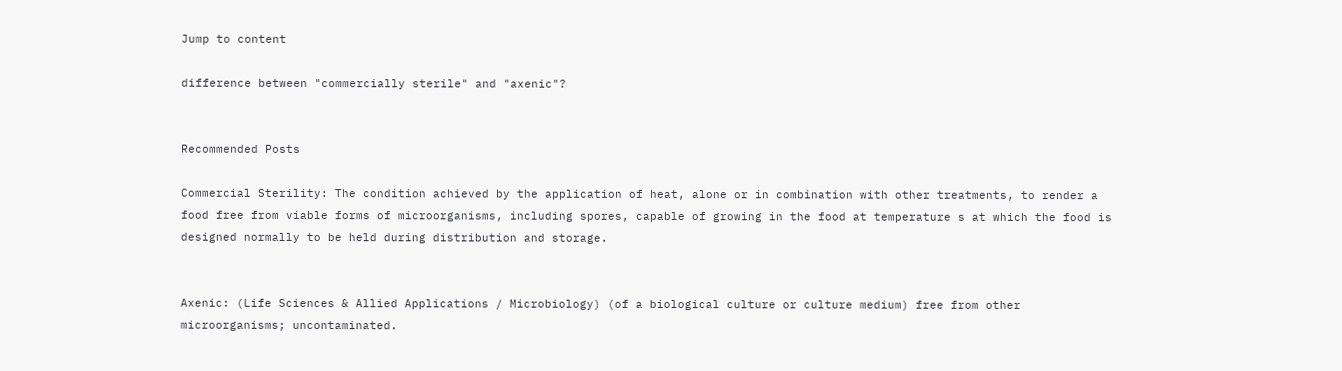Jump to content

difference between "commercially sterile" and "axenic"?


Recommended Posts

Commercial Sterility: The condition achieved by the application of heat, alone or in combination with other treatments, to render a food free from viable forms of microorganisms, including spores, capable of growing in the food at temperature s at which the food is designed normally to be held during distribution and storage.


Axenic: (Life Sciences & Allied Applications / Microbiology) (of a biological culture or culture medium) free from other microorganisms; uncontaminated.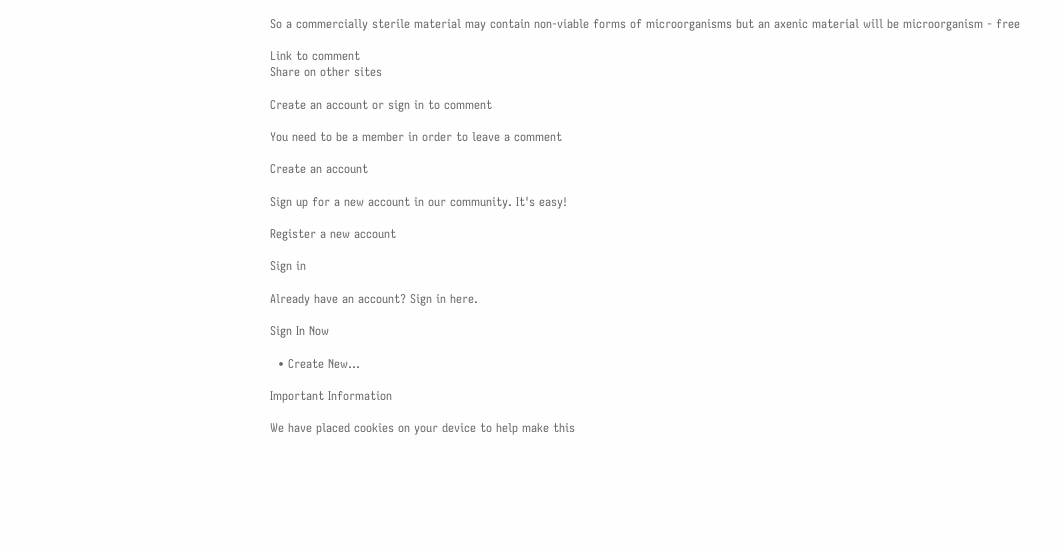So a commercially sterile material may contain non-viable forms of microorganisms but an axenic material will be microorganism - free

Link to comment
Share on other sites

Create an account or sign in to comment

You need to be a member in order to leave a comment

Create an account

Sign up for a new account in our community. It's easy!

Register a new account

Sign in

Already have an account? Sign in here.

Sign In Now

  • Create New...

Important Information

We have placed cookies on your device to help make this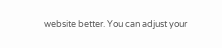website better. You can adjust your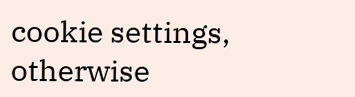cookie settings, otherwise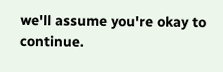we'll assume you're okay to continue.